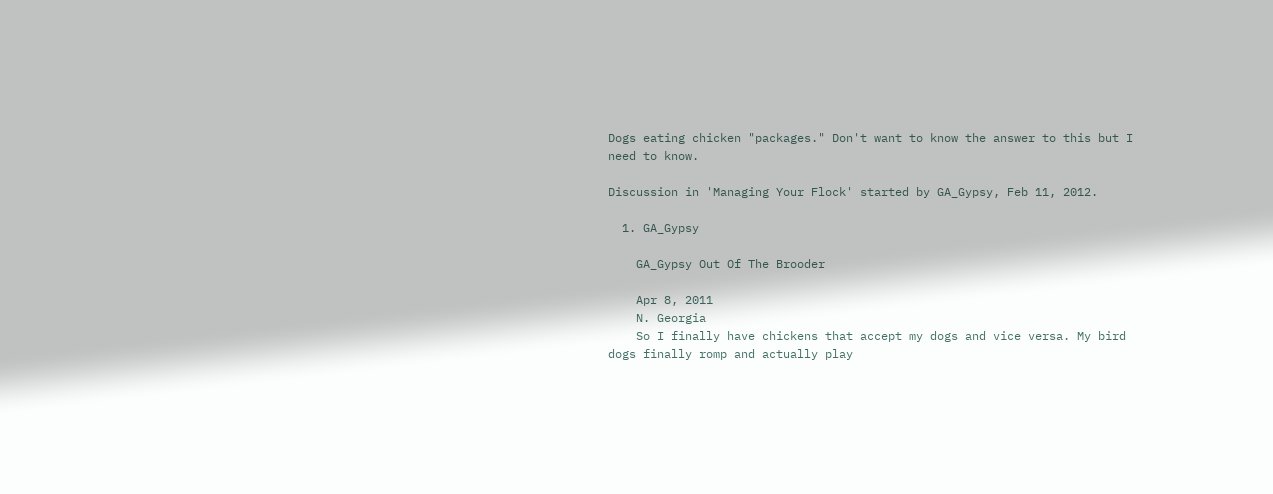Dogs eating chicken "packages." Don't want to know the answer to this but I need to know.

Discussion in 'Managing Your Flock' started by GA_Gypsy, Feb 11, 2012.

  1. GA_Gypsy

    GA_Gypsy Out Of The Brooder

    Apr 8, 2011
    N. Georgia
    So I finally have chickens that accept my dogs and vice versa. My bird dogs finally romp and actually play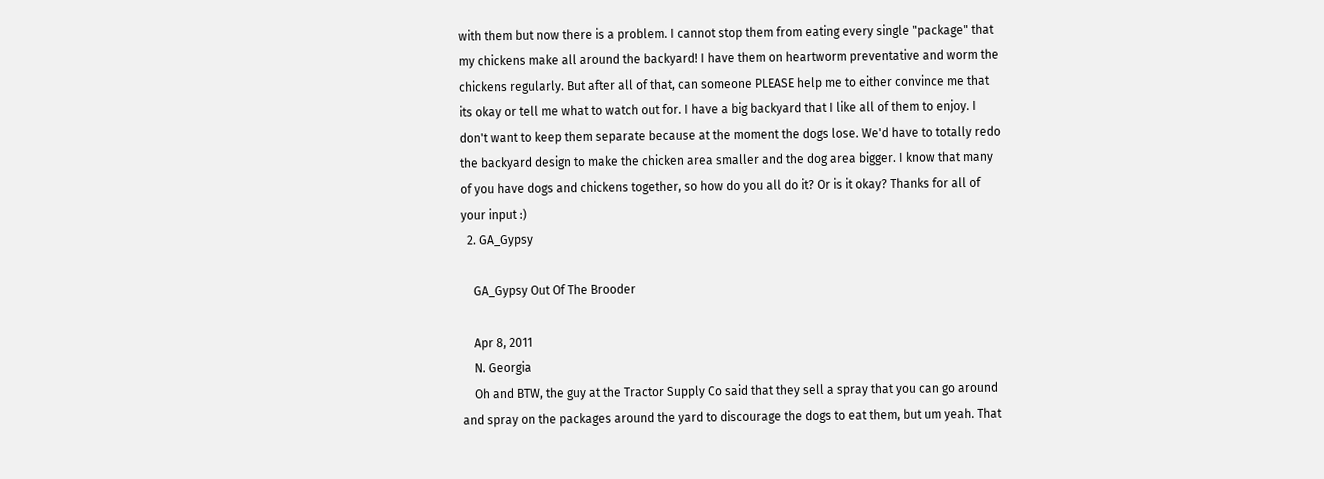with them but now there is a problem. I cannot stop them from eating every single "package" that my chickens make all around the backyard! I have them on heartworm preventative and worm the chickens regularly. But after all of that, can someone PLEASE help me to either convince me that its okay or tell me what to watch out for. I have a big backyard that I like all of them to enjoy. I don't want to keep them separate because at the moment the dogs lose. We'd have to totally redo the backyard design to make the chicken area smaller and the dog area bigger. I know that many of you have dogs and chickens together, so how do you all do it? Or is it okay? Thanks for all of your input :)
  2. GA_Gypsy

    GA_Gypsy Out Of The Brooder

    Apr 8, 2011
    N. Georgia
    Oh and BTW, the guy at the Tractor Supply Co said that they sell a spray that you can go around and spray on the packages around the yard to discourage the dogs to eat them, but um yeah. That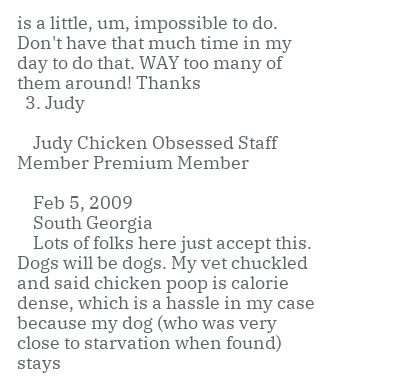is a little, um, impossible to do. Don't have that much time in my day to do that. WAY too many of them around! Thanks
  3. Judy

    Judy Chicken Obsessed Staff Member Premium Member

    Feb 5, 2009
    South Georgia
    Lots of folks here just accept this. Dogs will be dogs. My vet chuckled and said chicken poop is calorie dense, which is a hassle in my case because my dog (who was very close to starvation when found) stays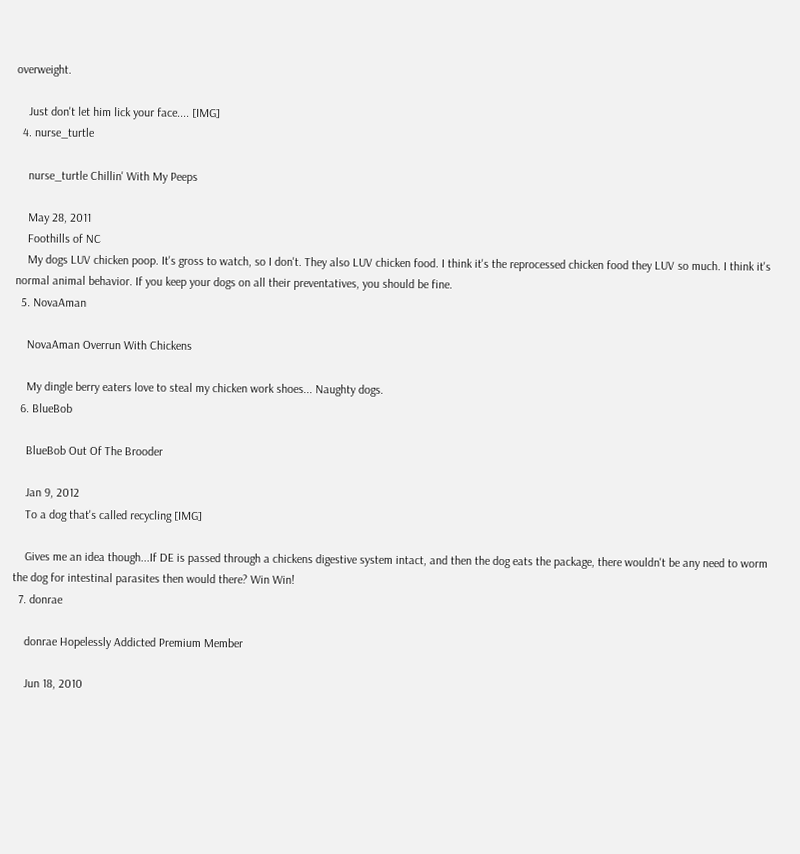overweight.

    Just don't let him lick your face.... [IMG]
  4. nurse_turtle

    nurse_turtle Chillin' With My Peeps

    May 28, 2011
    Foothills of NC
    My dogs LUV chicken poop. It's gross to watch, so I don't. They also LUV chicken food. I think it's the reprocessed chicken food they LUV so much. I think it's normal animal behavior. If you keep your dogs on all their preventatives, you should be fine.
  5. NovaAman

    NovaAman Overrun With Chickens

    My dingle berry eaters love to steal my chicken work shoes... Naughty dogs.
  6. BlueBob

    BlueBob Out Of The Brooder

    Jan 9, 2012
    To a dog that's called recycling [IMG]

    Gives me an idea though...If DE is passed through a chickens digestive system intact, and then the dog eats the package, there wouldn't be any need to worm the dog for intestinal parasites then would there? Win Win!
  7. donrae

    donrae Hopelessly Addicted Premium Member

    Jun 18, 2010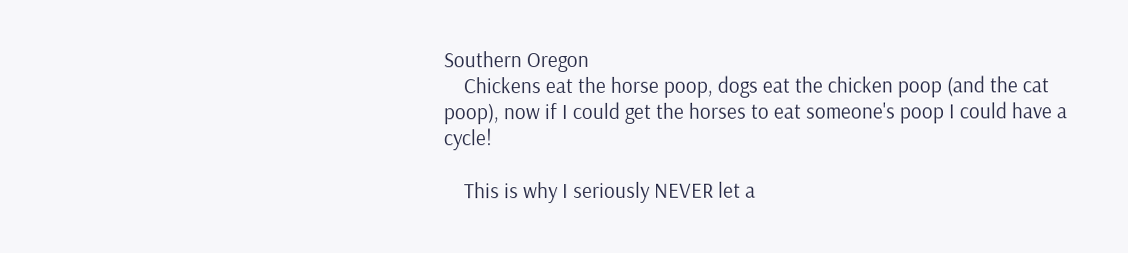Southern Oregon
    Chickens eat the horse poop, dogs eat the chicken poop (and the cat poop), now if I could get the horses to eat someone's poop I could have a cycle!

    This is why I seriously NEVER let a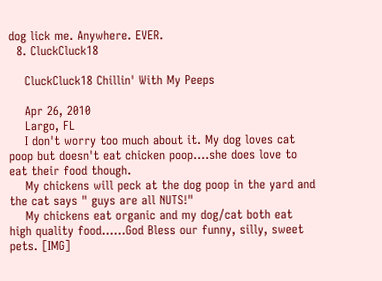dog lick me. Anywhere. EVER.
  8. CluckCluck18

    CluckCluck18 Chillin' With My Peeps

    Apr 26, 2010
    Largo, FL
    I don't worry too much about it. My dog loves cat poop but doesn't eat chicken poop....she does love to eat their food though.
    My chickens will peck at the dog poop in the yard and the cat says " guys are all NUTS!"
    My chickens eat organic and my dog/cat both eat high quality food......God Bless our funny, silly, sweet pets. [IMG]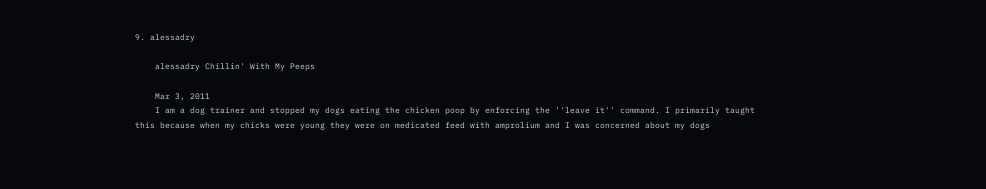9. alessadry

    alessadry Chillin' With My Peeps

    Mar 3, 2011
    I am a dog trainer and stopped my dogs eating the chicken poop by enforcing the ''leave it'' command. I primarily taught this because when my chicks were young they were on medicated feed with amprolium and I was concerned about my dogs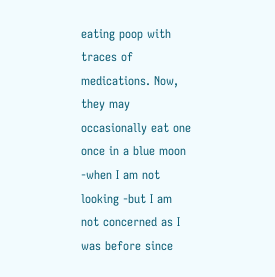eating poop with traces of medications. Now, they may occasionally eat one once in a blue moon -when I am not looking -but I am not concerned as I was before since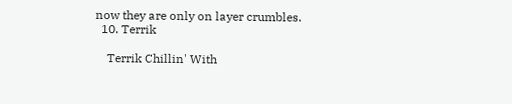now they are only on layer crumbles.
  10. Terrik

    Terrik Chillin' With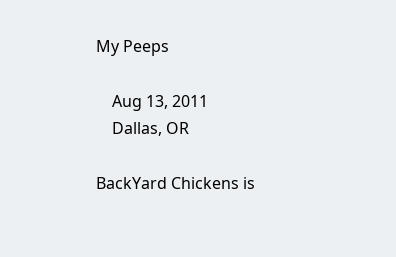My Peeps

    Aug 13, 2011
    Dallas, OR

BackYard Chickens is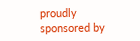proudly sponsored by